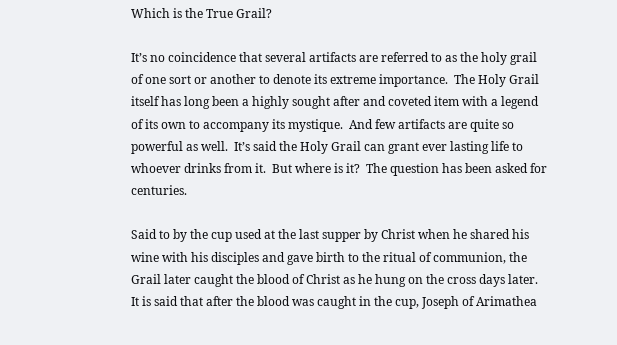Which is the True Grail?

It’s no coincidence that several artifacts are referred to as the holy grail of one sort or another to denote its extreme importance.  The Holy Grail itself has long been a highly sought after and coveted item with a legend of its own to accompany its mystique.  And few artifacts are quite so powerful as well.  It’s said the Holy Grail can grant ever lasting life to whoever drinks from it.  But where is it?  The question has been asked for centuries.

Said to by the cup used at the last supper by Christ when he shared his wine with his disciples and gave birth to the ritual of communion, the Grail later caught the blood of Christ as he hung on the cross days later.  It is said that after the blood was caught in the cup, Joseph of Arimathea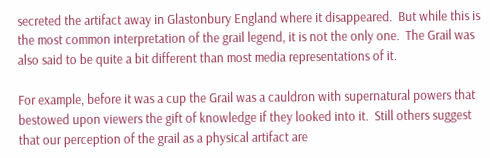secreted the artifact away in Glastonbury England where it disappeared.  But while this is the most common interpretation of the grail legend, it is not the only one.  The Grail was also said to be quite a bit different than most media representations of it.

For example, before it was a cup the Grail was a cauldron with supernatural powers that bestowed upon viewers the gift of knowledge if they looked into it.  Still others suggest that our perception of the grail as a physical artifact are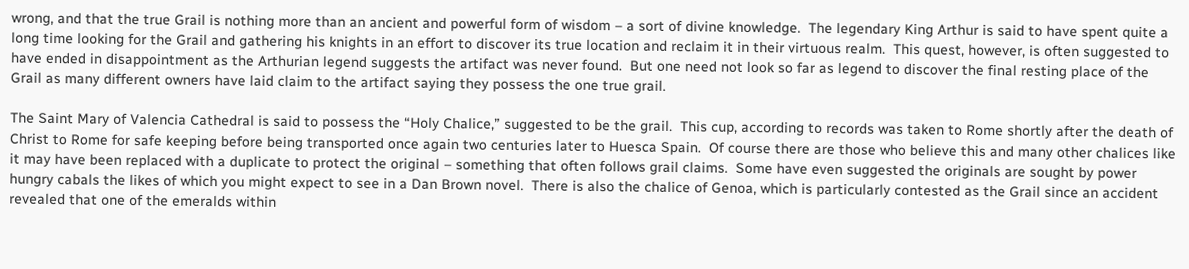wrong, and that the true Grail is nothing more than an ancient and powerful form of wisdom – a sort of divine knowledge.  The legendary King Arthur is said to have spent quite a long time looking for the Grail and gathering his knights in an effort to discover its true location and reclaim it in their virtuous realm.  This quest, however, is often suggested to have ended in disappointment as the Arthurian legend suggests the artifact was never found.  But one need not look so far as legend to discover the final resting place of the Grail as many different owners have laid claim to the artifact saying they possess the one true grail.

The Saint Mary of Valencia Cathedral is said to possess the “Holy Chalice,” suggested to be the grail.  This cup, according to records was taken to Rome shortly after the death of Christ to Rome for safe keeping before being transported once again two centuries later to Huesca Spain.  Of course there are those who believe this and many other chalices like it may have been replaced with a duplicate to protect the original – something that often follows grail claims.  Some have even suggested the originals are sought by power hungry cabals the likes of which you might expect to see in a Dan Brown novel.  There is also the chalice of Genoa, which is particularly contested as the Grail since an accident revealed that one of the emeralds within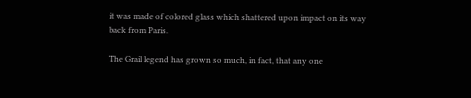it was made of colored glass which shattered upon impact on its way back from Paris.

The Grail legend has grown so much, in fact, that any one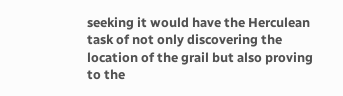seeking it would have the Herculean task of not only discovering the location of the grail but also proving to the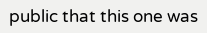public that this one was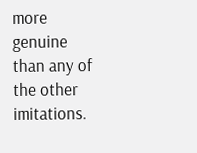more genuine than any of the other imitations.